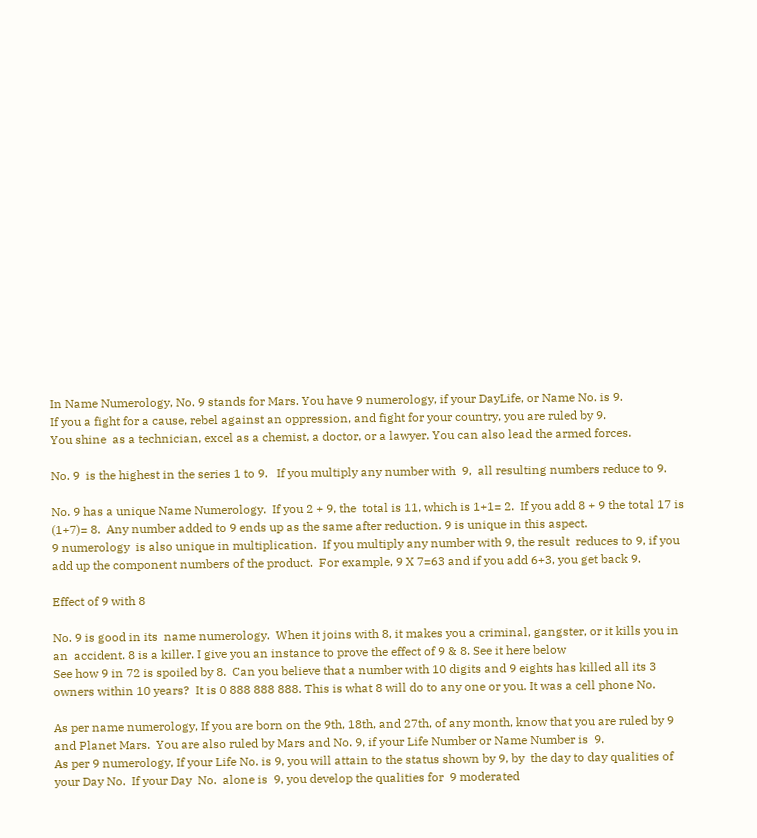In Name Numerology, No. 9 stands for Mars. You have 9 numerology, if your DayLife, or Name No. is 9.
If you a fight for a cause, rebel against an oppression, and fight for your country, you are ruled by 9.
You shine  as a technician, excel as a chemist, a doctor, or a lawyer. You can also lead the armed forces.

No. 9  is the highest in the series 1 to 9.   If you multiply any number with  9,  all resulting numbers reduce to 9.

No. 9 has a unique Name Numerology.  If you 2 + 9, the  total is 11, which is 1+1= 2.  If you add 8 + 9 the total 17 is (1+7)= 8.  Any number added to 9 ends up as the same after reduction. 9 is unique in this aspect.
9 numerology  is also unique in multiplication.  If you multiply any number with 9, the result  reduces to 9, if you add up the component numbers of the product.  For example, 9 X 7=63 and if you add 6+3, you get back 9.

Effect of 9 with 8

No. 9 is good in its  name numerology.  When it joins with 8, it makes you a criminal, gangster, or it kills you in an  accident. 8 is a killer. I give you an instance to prove the effect of 9 & 8. See it here below
See how 9 in 72 is spoiled by 8.  Can you believe that a number with 10 digits and 9 eights has killed all its 3 owners within 10 years?  It is 0 888 888 888. This is what 8 will do to any one or you. It was a cell phone No.

As per name numerology, If you are born on the 9th, 18th, and 27th, of any month, know that you are ruled by 9 and Planet Mars.  You are also ruled by Mars and No. 9, if your Life Number or Name Number is  9.
As per 9 numerology, If your Life No. is 9, you will attain to the status shown by 9, by  the day to day qualities of your Day No.  If your Day  No.  alone is  9, you develop the qualities for  9 moderated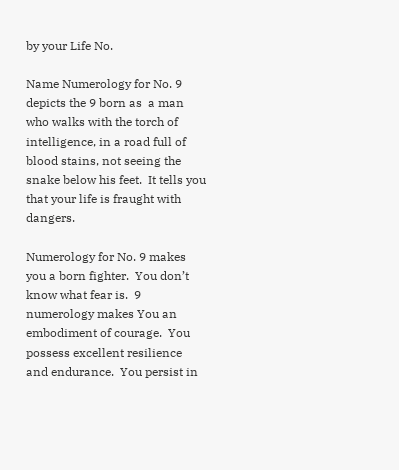by your Life No.

Name Numerology for No. 9 depicts the 9 born as  a man who walks with the torch of intelligence, in a road full of blood stains, not seeing the snake below his feet.  It tells you that your life is fraught with dangers.

Numerology for No. 9 makes you a born fighter.  You don’t  know what fear is.  9 numerology makes You an embodiment of courage.  You possess excellent resilience and endurance.  You persist in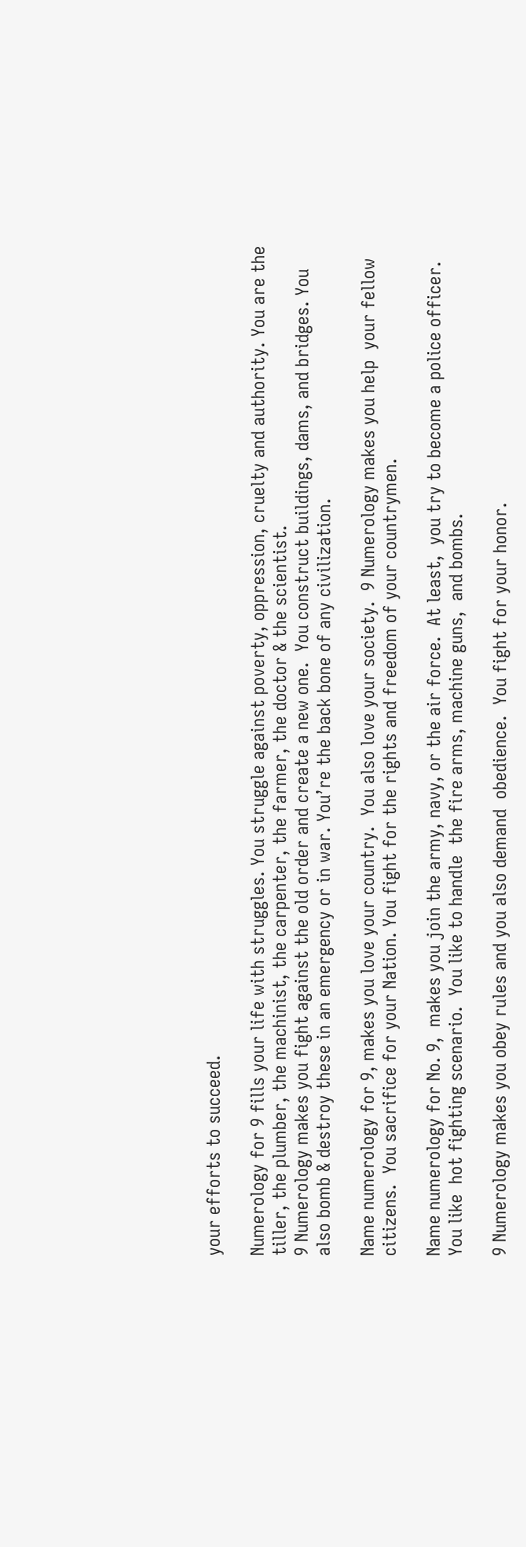your efforts to succeed.

Numerology for 9 fills your life with struggles. You struggle against poverty, oppression, cruelty and authority. You are the tiller, the plumber, the machinist, the carpenter, the farmer, the doctor & the scientist.
9 Numerology makes you fight against the old order and create a new one.  You construct buildings, dams, and bridges. You also bomb & destroy these in an emergency or in war. You’re the back bone of any civilization.

Name numerology for 9, makes you love your country.  You also love your society.  9 Numerology makes you help  your fellow citizens.  You sacrifice for your Nation. You fight for the rights and freedom of your countrymen.

Name numerology for No. 9,  makes you join the army, navy, or the air force.  At least,  you try to become a police officer.  You like  hot fighting scenario.  You like to handle  the fire arms, machine guns,  and bombs.

9 Numerology makes you obey rules and you also demand  obedience.  You fight for your honor.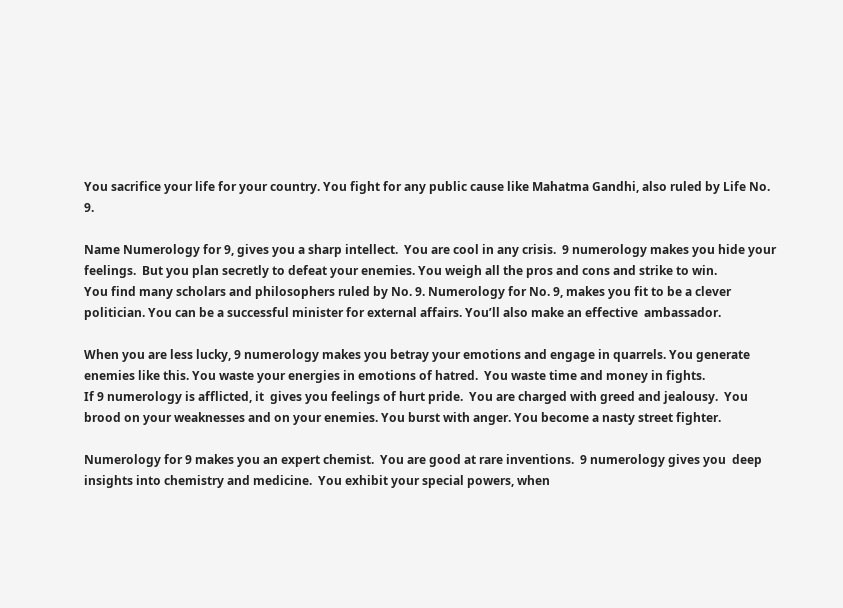You sacrifice your life for your country. You fight for any public cause like Mahatma Gandhi, also ruled by Life No. 9.

Name Numerology for 9, gives you a sharp intellect.  You are cool in any crisis.  9 numerology makes you hide your feelings.  But you plan secretly to defeat your enemies. You weigh all the pros and cons and strike to win.
You find many scholars and philosophers ruled by No. 9. Numerology for No. 9, makes you fit to be a clever politician. You can be a successful minister for external affairs. You’ll also make an effective  ambassador.

When you are less lucky, 9 numerology makes you betray your emotions and engage in quarrels. You generate enemies like this. You waste your energies in emotions of hatred.  You waste time and money in fights.
If 9 numerology is afflicted, it  gives you feelings of hurt pride.  You are charged with greed and jealousy.  You brood on your weaknesses and on your enemies. You burst with anger. You become a nasty street fighter.

Numerology for 9 makes you an expert chemist.  You are good at rare inventions.  9 numerology gives you  deep insights into chemistry and medicine.  You exhibit your special powers, when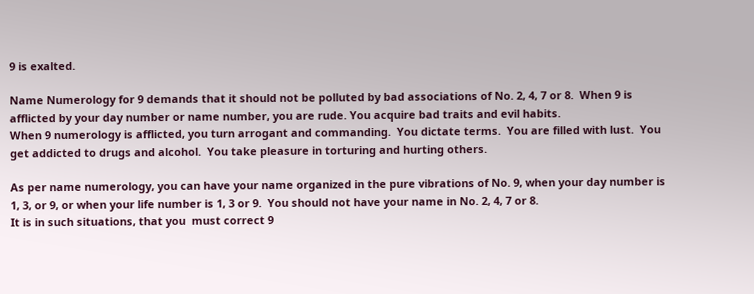9 is exalted.

Name Numerology for 9 demands that it should not be polluted by bad associations of No. 2, 4, 7 or 8.  When 9 is afflicted by your day number or name number, you are rude. You acquire bad traits and evil habits.
When 9 numerology is afflicted, you turn arrogant and commanding.  You dictate terms.  You are filled with lust.  You get addicted to drugs and alcohol.  You take pleasure in torturing and hurting others.

As per name numerology, you can have your name organized in the pure vibrations of No. 9, when your day number is 1, 3, or 9, or when your life number is 1, 3 or 9.  You should not have your name in No. 2, 4, 7 or 8.
It is in such situations, that you  must correct 9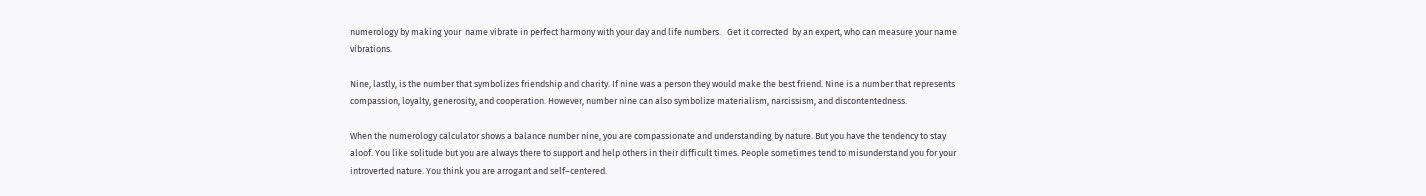numerology by making your  name vibrate in perfect harmony with your day and life numbers.   Get it corrected  by an expert, who can measure your name vibrations.

Nine, lastly, is the number that symbolizes friendship and charity. If nine was a person they would make the best friend. Nine is a number that represents compassion, loyalty, generosity, and cooperation. However, number nine can also symbolize materialism, narcissism, and discontentedness.

When the numerology calculator shows a balance number nine, you are compassionate and understanding by nature. But you have the tendency to stay aloof. You like solitude but you are always there to support and help others in their difficult times. People sometimes tend to misunderstand you for your introverted nature. You think you are arrogant and self–centered.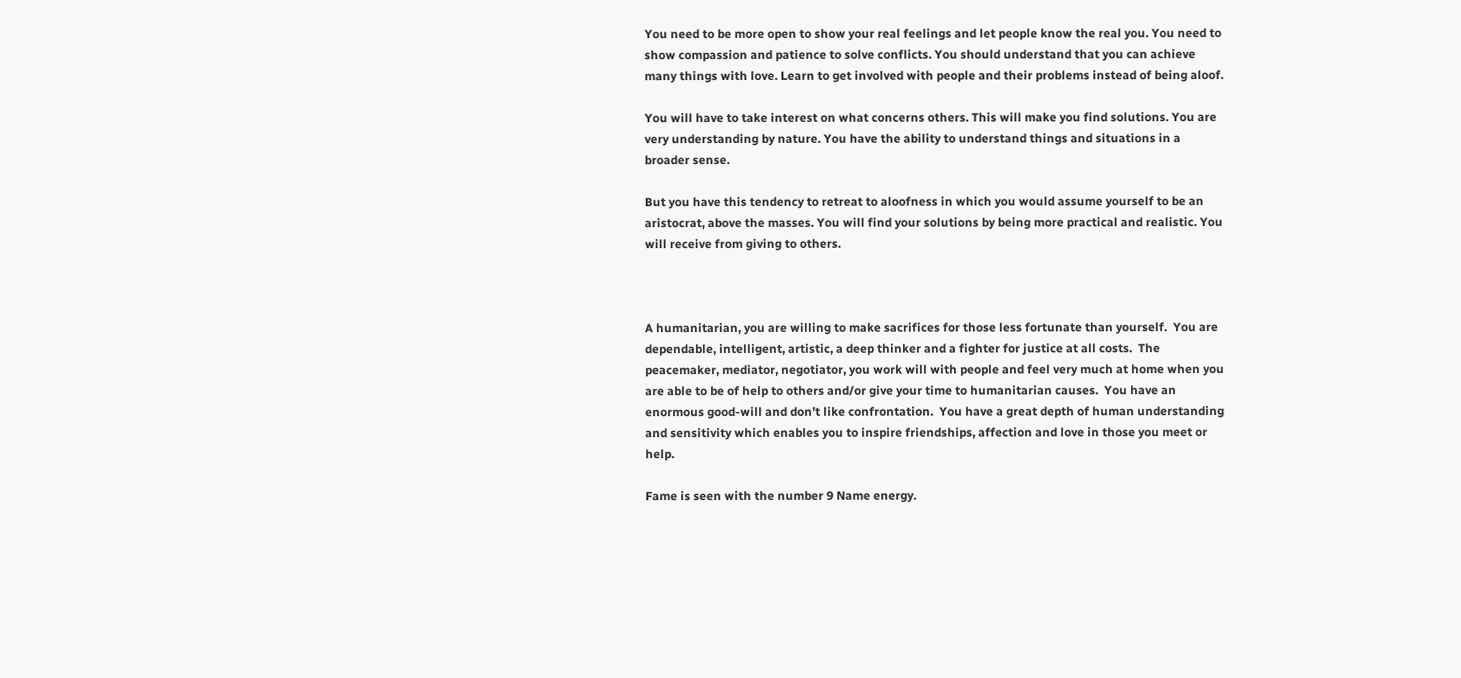You need to be more open to show your real feelings and let people know the real you. You need to show compassion and patience to solve conflicts. You should understand that you can achieve many things with love. Learn to get involved with people and their problems instead of being aloof.

You will have to take interest on what concerns others. This will make you find solutions. You are very understanding by nature. You have the ability to understand things and situations in a broader sense.

But you have this tendency to retreat to aloofness in which you would assume yourself to be an aristocrat, above the masses. You will find your solutions by being more practical and realistic. You will receive from giving to others.



A humanitarian, you are willing to make sacrifices for those less fortunate than yourself.  You are dependable, intelligent, artistic, a deep thinker and a fighter for justice at all costs.  The peacemaker, mediator, negotiator, you work will with people and feel very much at home when you are able to be of help to others and/or give your time to humanitarian causes.  You have an enormous good-will and don’t like confrontation.  You have a great depth of human understanding and sensitivity which enables you to inspire friendships, affection and love in those you meet or help.

Fame is seen with the number 9 Name energy.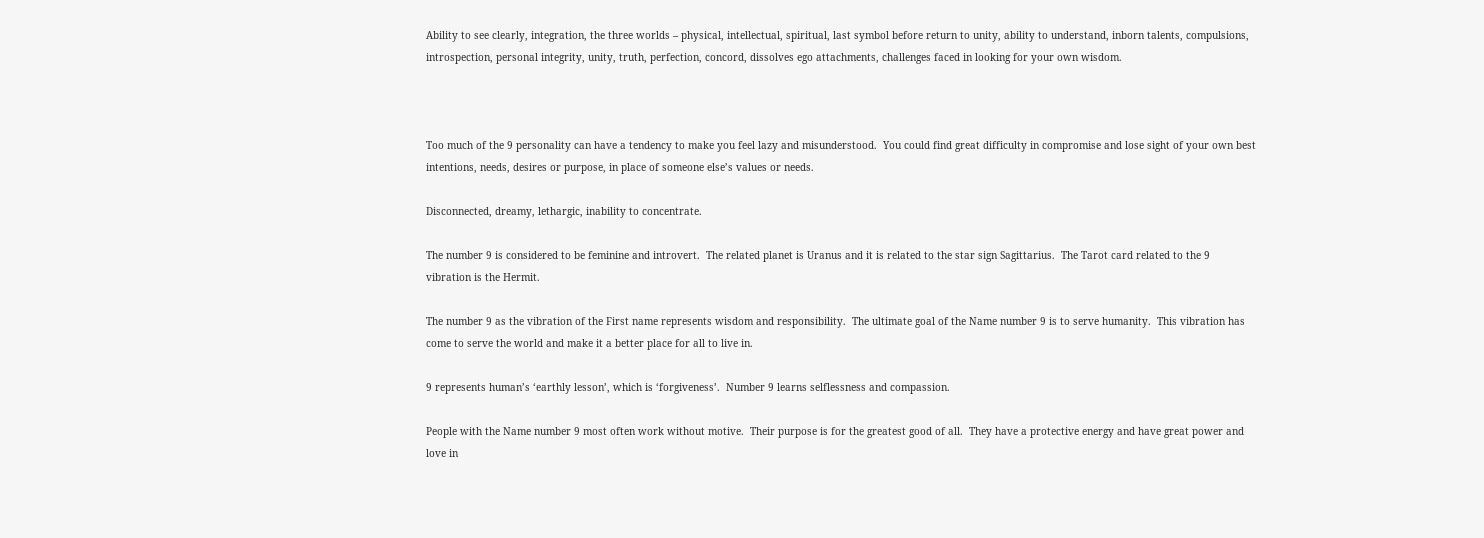Ability to see clearly, integration, the three worlds – physical, intellectual, spiritual, last symbol before return to unity, ability to understand, inborn talents, compulsions, introspection, personal integrity, unity, truth, perfection, concord, dissolves ego attachments, challenges faced in looking for your own wisdom.



Too much of the 9 personality can have a tendency to make you feel lazy and misunderstood.  You could find great difficulty in compromise and lose sight of your own best intentions, needs, desires or purpose, in place of someone else’s values or needs.

Disconnected, dreamy, lethargic, inability to concentrate.

The number 9 is considered to be feminine and introvert.  The related planet is Uranus and it is related to the star sign Sagittarius.  The Tarot card related to the 9 vibration is the Hermit.

The number 9 as the vibration of the First name represents wisdom and responsibility.  The ultimate goal of the Name number 9 is to serve humanity.  This vibration has come to serve the world and make it a better place for all to live in.

9 represents human’s ‘earthly lesson’, which is ‘forgiveness’.  Number 9 learns selflessness and compassion.

People with the Name number 9 most often work without motive.  Their purpose is for the greatest good of all.  They have a protective energy and have great power and love in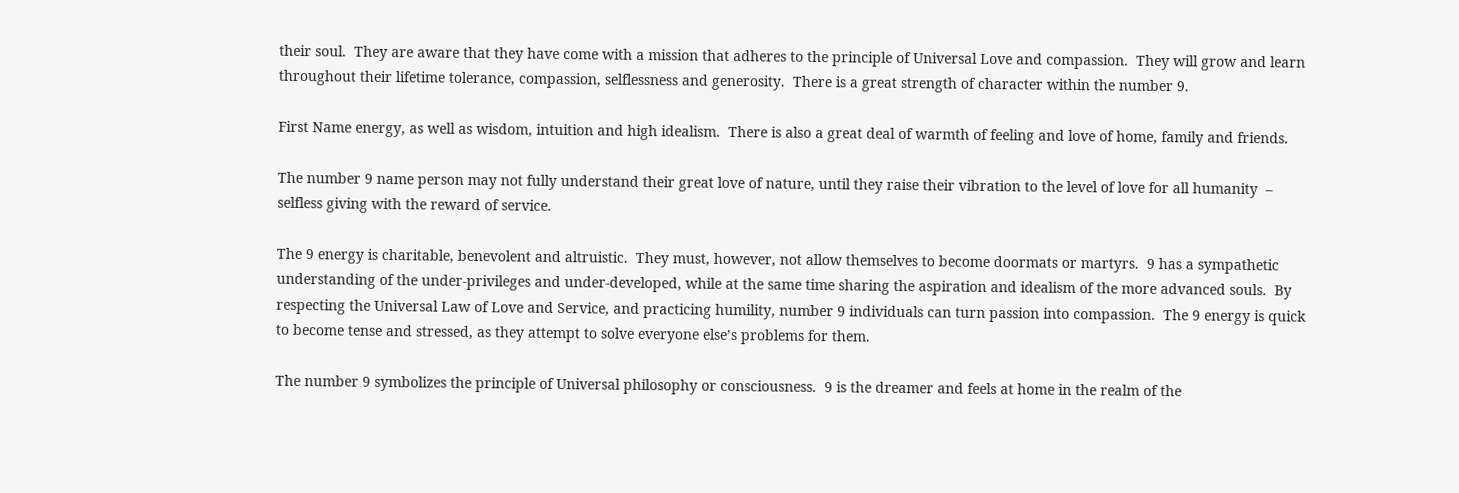their soul.  They are aware that they have come with a mission that adheres to the principle of Universal Love and compassion.  They will grow and learn throughout their lifetime tolerance, compassion, selflessness and generosity.  There is a great strength of character within the number 9.

First Name energy, as well as wisdom, intuition and high idealism.  There is also a great deal of warmth of feeling and love of home, family and friends.

The number 9 name person may not fully understand their great love of nature, until they raise their vibration to the level of love for all humanity  –  selfless giving with the reward of service.

The 9 energy is charitable, benevolent and altruistic.  They must, however, not allow themselves to become doormats or martyrs.  9 has a sympathetic understanding of the under-privileges and under-developed, while at the same time sharing the aspiration and idealism of the more advanced souls.  By respecting the Universal Law of Love and Service, and practicing humility, number 9 individuals can turn passion into compassion.  The 9 energy is quick to become tense and stressed, as they attempt to solve everyone else’s problems for them.

The number 9 symbolizes the principle of Universal philosophy or consciousness.  9 is the dreamer and feels at home in the realm of the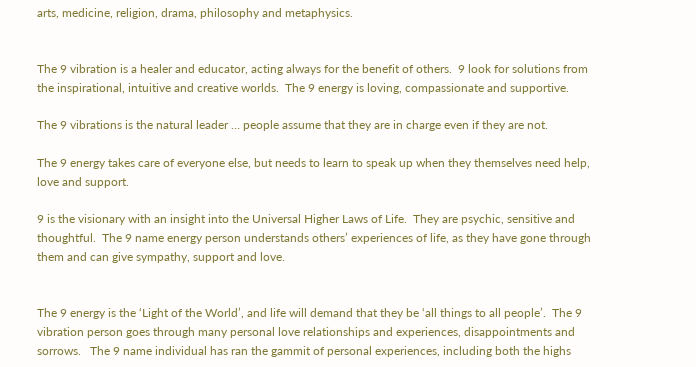arts, medicine, religion, drama, philosophy and metaphysics.


The 9 vibration is a healer and educator, acting always for the benefit of others.  9 look for solutions from the inspirational, intuitive and creative worlds.  The 9 energy is loving, compassionate and supportive.

The 9 vibrations is the natural leader … people assume that they are in charge even if they are not.

The 9 energy takes care of everyone else, but needs to learn to speak up when they themselves need help, love and support.

9 is the visionary with an insight into the Universal Higher Laws of Life.  They are psychic, sensitive and thoughtful.  The 9 name energy person understands others’ experiences of life, as they have gone through them and can give sympathy, support and love.


The 9 energy is the ‘Light of the World’, and life will demand that they be ‘all things to all people’.  The 9 vibration person goes through many personal love relationships and experiences, disappointments and sorrows.   The 9 name individual has ran the gammit of personal experiences, including both the highs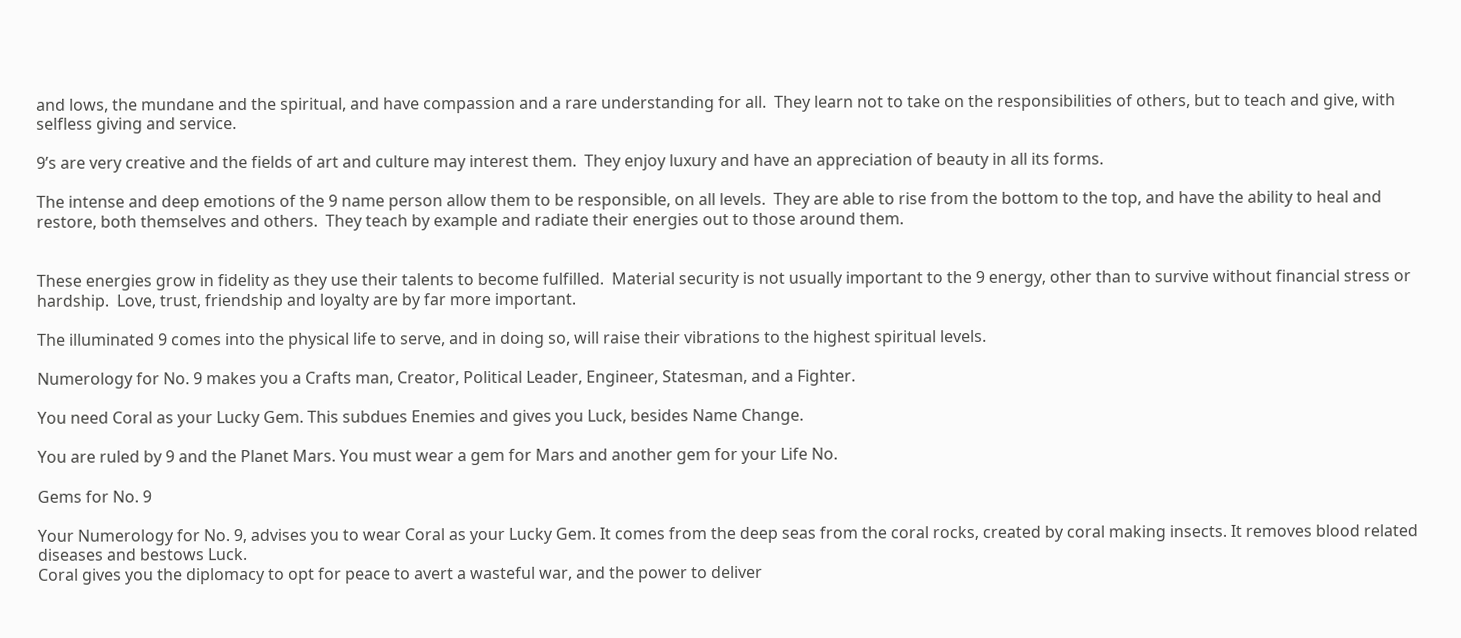and lows, the mundane and the spiritual, and have compassion and a rare understanding for all.  They learn not to take on the responsibilities of others, but to teach and give, with selfless giving and service.

9’s are very creative and the fields of art and culture may interest them.  They enjoy luxury and have an appreciation of beauty in all its forms.

The intense and deep emotions of the 9 name person allow them to be responsible, on all levels.  They are able to rise from the bottom to the top, and have the ability to heal and restore, both themselves and others.  They teach by example and radiate their energies out to those around them.


These energies grow in fidelity as they use their talents to become fulfilled.  Material security is not usually important to the 9 energy, other than to survive without financial stress or hardship.  Love, trust, friendship and loyalty are by far more important.

The illuminated 9 comes into the physical life to serve, and in doing so, will raise their vibrations to the highest spiritual levels.

Numerology for No. 9 makes you a Crafts man, Creator, Political Leader, Engineer, Statesman, and a Fighter.

You need Coral as your Lucky Gem. This subdues Enemies and gives you Luck, besides Name Change.

You are ruled by 9 and the Planet Mars. You must wear a gem for Mars and another gem for your Life No.

Gems for No. 9

Your Numerology for No. 9, advises you to wear Coral as your Lucky Gem. It comes from the deep seas from the coral rocks, created by coral making insects. It removes blood related diseases and bestows Luck.
Coral gives you the diplomacy to opt for peace to avert a wasteful war, and the power to deliver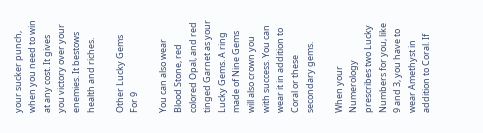your sucker punch, when you need to win at any cost. It gives you victory over your enemies. It bestows health and riches.

Other Lucky Gems For 9

You can also wear Blood Stone, red colored Opal, and red tinged Garnet as your Lucky Gems. A ring made of Nine Gems will also crown you with success. You can wear it in addition to Coral or these secondary gems.

When your Numerology prescribes two Lucky Numbers for you, like 9 and 3, you have to wear Amethyst in addition to Coral. If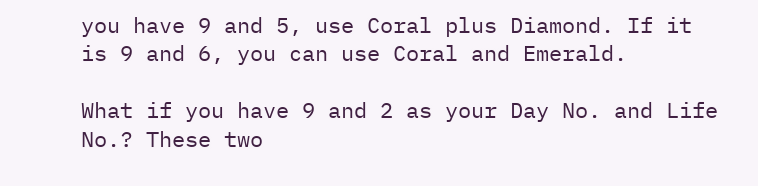you have 9 and 5, use Coral plus Diamond. If it is 9 and 6, you can use Coral and Emerald.

What if you have 9 and 2 as your Day No. and Life No.? These two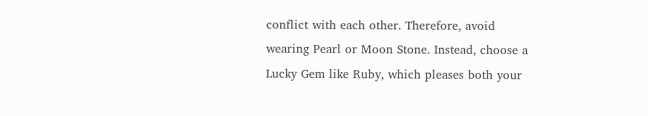conflict with each other. Therefore, avoid wearing Pearl or Moon Stone. Instead, choose a Lucky Gem like Ruby, which pleases both your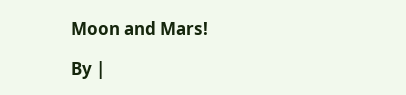Moon and Mars!

By |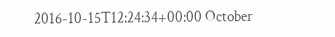2016-10-15T12:24:34+00:00 October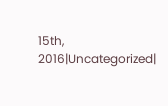15th, 2016|Uncategorized|